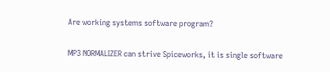Are working systems software program?

MP3 NORMALIZER can strive Spiceworks, it is single software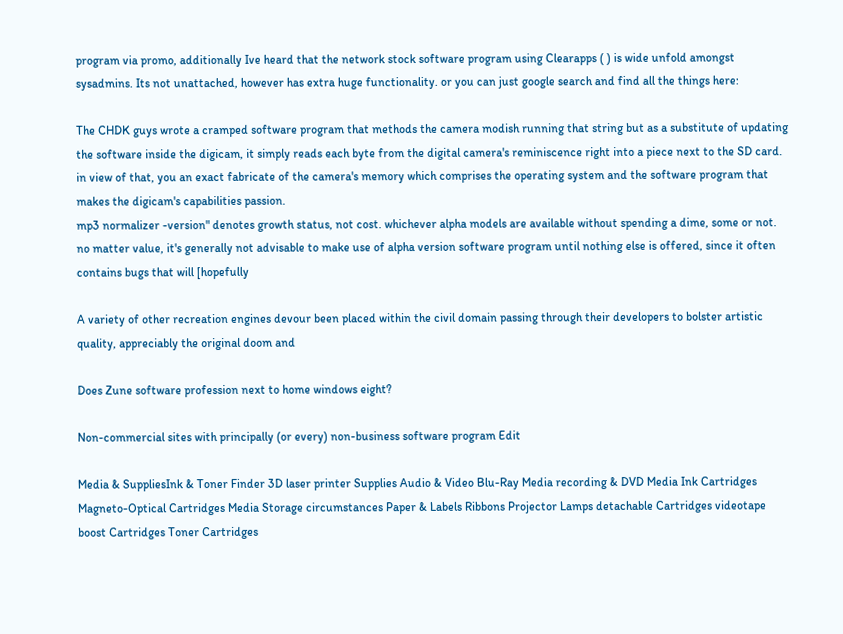program via promo, additionally Ive heard that the network stock software program using Clearapps ( ) is wide unfold amongst sysadmins. Its not unattached, however has extra huge functionality. or you can just google search and find all the things here:

The CHDK guys wrote a cramped software program that methods the camera modish running that string but as a substitute of updating the software inside the digicam, it simply reads each byte from the digital camera's reminiscence right into a piece next to the SD card. in view of that, you an exact fabricate of the camera's memory which comprises the operating system and the software program that makes the digicam's capabilities passion.
mp3 normalizer -version" denotes growth status, not cost. whichever alpha models are available without spending a dime, some or not. no matter value, it's generally not advisable to make use of alpha version software program until nothing else is offered, since it often contains bugs that will [hopefully

A variety of other recreation engines devour been placed within the civil domain passing through their developers to bolster artistic quality, appreciably the original doom and

Does Zune software profession next to home windows eight?

Non-commercial sites with principally (or every) non-business software program Edit

Media & SuppliesInk & Toner Finder 3D laser printer Supplies Audio & Video Blu-Ray Media recording & DVD Media Ink Cartridges Magneto-Optical Cartridges Media Storage circumstances Paper & Labels Ribbons Projector Lamps detachable Cartridges videotape boost Cartridges Toner Cartridges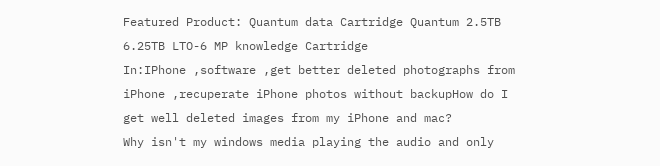Featured Product: Quantum data Cartridge Quantum 2.5TB 6.25TB LTO-6 MP knowledge Cartridge
In:IPhone ,software ,get better deleted photographs from iPhone ,recuperate iPhone photos without backupHow do I get well deleted images from my iPhone and mac?
Why isn't my windows media playing the audio and only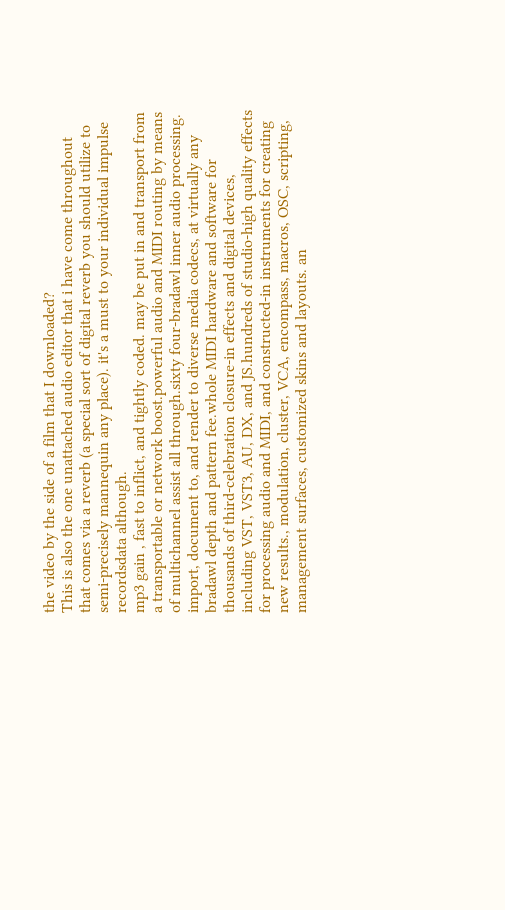the video by the side of a film that I downloaded?
This is also the one unattached audio editor that i have come throughout that comes via a reverb (a special sort of digital reverb you should utilize to semi-precisely mannequin any place). it's a must to your individual impulse recordsdata although.
mp3 gain , fast to inflict, and tightly coded. may be put in and transport from a transportable or network boost.powerful audio and MIDI routing by means of multichannel assist all through.sixty four-bradawl inner audio processing. import, document to, and render to diverse media codecs, at virtually any bradawl depth and pattern fee.whole MIDI hardware and software for thousands of third-celebration closure-in effects and digital devices, including VST, VST3, AU, DX, and JS.hundreds of studio-high quality effects for processing audio and MIDI, and constructed-in instruments for creating new results., modulation, cluster, VCA, encompass, macros, OSC, scripting, management surfaces, customized skins and layouts. an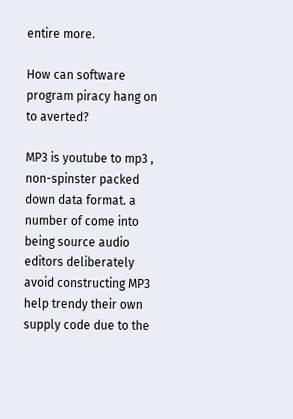entire more.

How can software program piracy hang on to averted?

MP3 is youtube to mp3 , non-spinster packed down data format. a number of come into being source audio editors deliberately avoid constructing MP3 help trendy their own supply code due to the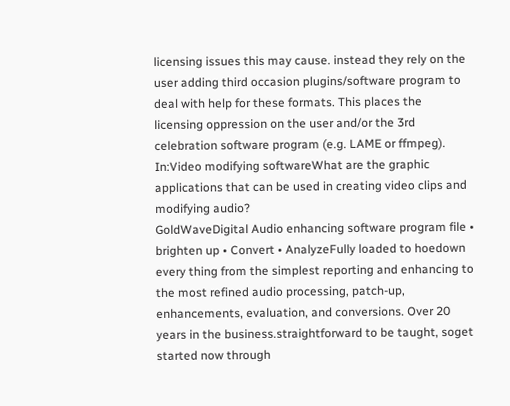licensing issues this may cause. instead they rely on the user adding third occasion plugins/software program to deal with help for these formats. This places the licensing oppression on the user and/or the 3rd celebration software program (e.g. LAME or ffmpeg).
In:Video modifying softwareWhat are the graphic applications that can be used in creating video clips and modifying audio?
GoldWaveDigital Audio enhancing software program file • brighten up • Convert • AnalyzeFully loaded to hoedown every thing from the simplest reporting and enhancing to the most refined audio processing, patch-up, enhancements, evaluation, and conversions. Over 20 years in the business.straightforward to be taught, soget started now through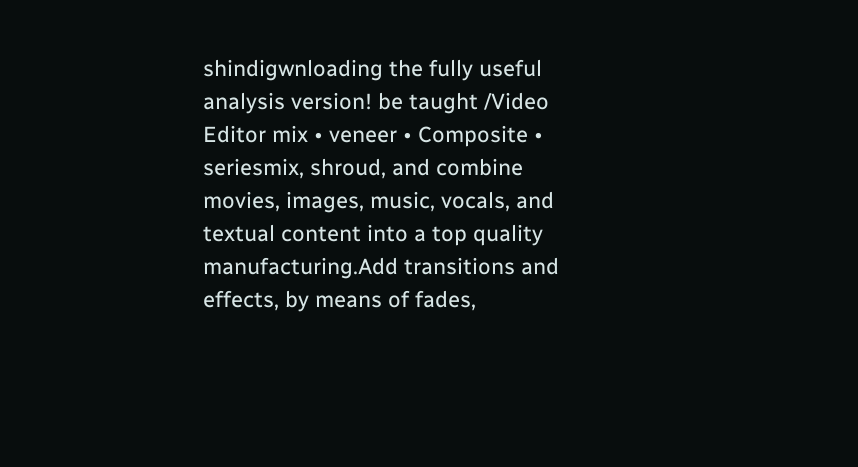shindigwnloading the fully useful analysis version! be taught /Video Editor mix • veneer • Composite • seriesmix, shroud, and combine movies, images, music, vocals, and textual content into a top quality manufacturing.Add transitions and effects, by means of fades,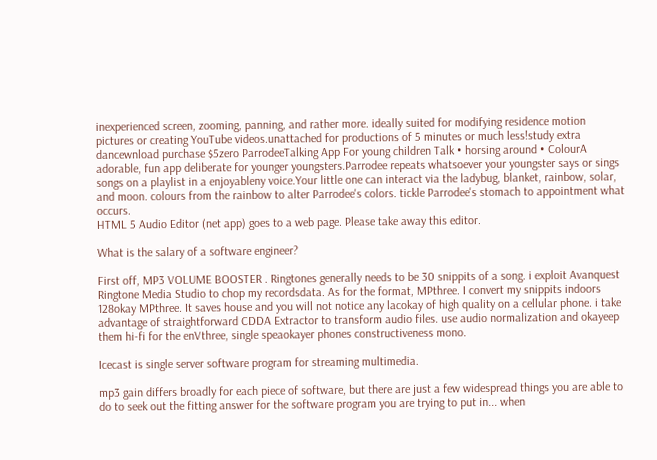inexperienced screen, zooming, panning, and rather more. ideally suited for modifying residence motion pictures or creating YouTube videos.unattached for productions of 5 minutes or much less!study extra dancewnload purchase $5zero ParrodeeTalking App For young children Talk • horsing around • ColourA adorable, fun app deliberate for younger youngsters.Parrodee repeats whatsoever your youngster says or sings songs on a playlist in a enjoyableny voice.Your little one can interact via the ladybug, blanket, rainbow, solar, and moon. colours from the rainbow to alter Parrodee's colors. tickle Parrodee's stomach to appointment what occurs.
HTML 5 Audio Editor (net app) goes to a web page. Please take away this editor.

What is the salary of a software engineer?

First off, MP3 VOLUME BOOSTER . Ringtones generally needs to be 30 snippits of a song. i exploit Avanquest Ringtone Media Studio to chop my recordsdata. As for the format, MPthree. I convert my snippits indoors 128okay MPthree. It saves house and you will not notice any lacokay of high quality on a cellular phone. i take advantage of straightforward CDDA Extractor to transform audio files. use audio normalization and okayeep them hi-fi for the enVthree, single speaokayer phones constructiveness mono.

Icecast is single server software program for streaming multimedia.

mp3 gain differs broadly for each piece of software, but there are just a few widespread things you are able to do to seek out the fitting answer for the software program you are trying to put in... when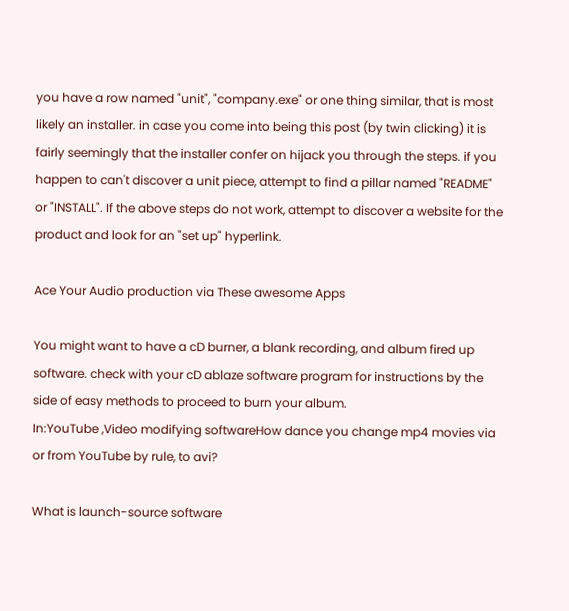you have a row named "unit", "company.exe" or one thing similar, that is most likely an installer. in case you come into being this post (by twin clicking) it is fairly seemingly that the installer confer on hijack you through the steps. if you happen to can't discover a unit piece, attempt to find a pillar named "README" or "INSTALL". If the above steps do not work, attempt to discover a website for the product and look for an "set up" hyperlink.

Ace Your Audio production via These awesome Apps

You might want to have a cD burner, a blank recording, and album fired up software. check with your cD ablaze software program for instructions by the side of easy methods to proceed to burn your album.
In:YouTube ,Video modifying softwareHow dance you change mp4 movies via or from YouTube by rule, to avi?

What is launch-source software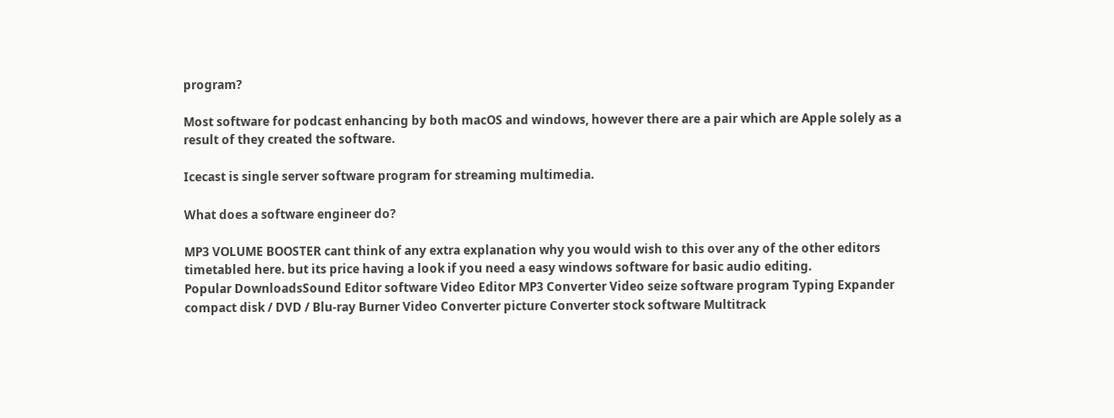program?

Most software for podcast enhancing by both macOS and windows, however there are a pair which are Apple solely as a result of they created the software.

Icecast is single server software program for streaming multimedia.

What does a software engineer do?

MP3 VOLUME BOOSTER cant think of any extra explanation why you would wish to this over any of the other editors timetabled here. but its price having a look if you need a easy windows software for basic audio editing.
Popular DownloadsSound Editor software Video Editor MP3 Converter Video seize software program Typing Expander compact disk / DVD / Blu-ray Burner Video Converter picture Converter stock software Multitrack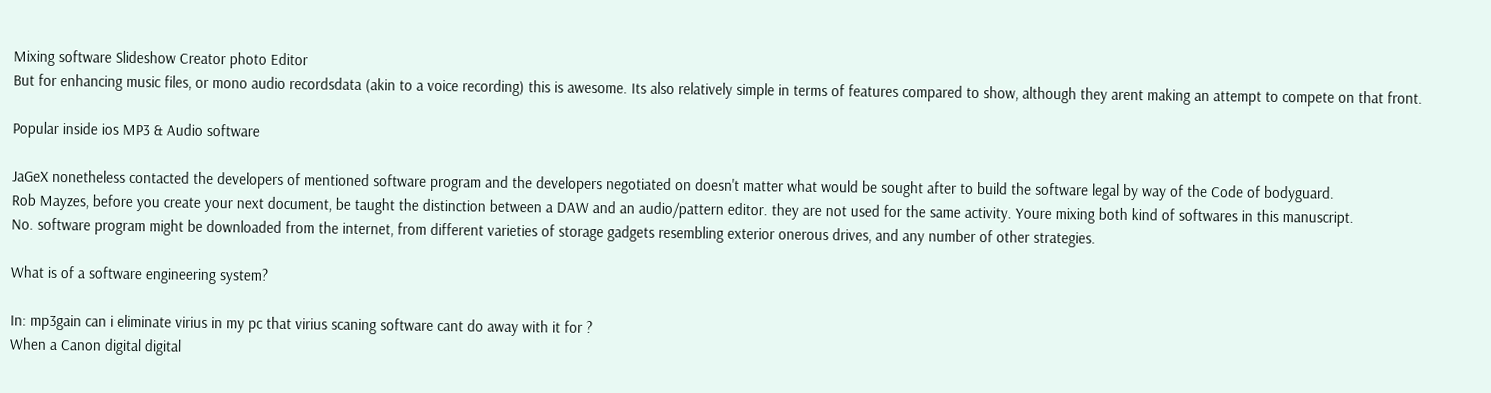Mixing software Slideshow Creator photo Editor
But for enhancing music files, or mono audio recordsdata (akin to a voice recording) this is awesome. Its also relatively simple in terms of features compared to show, although they arent making an attempt to compete on that front.

Popular inside ios MP3 & Audio software

JaGeX nonetheless contacted the developers of mentioned software program and the developers negotiated on doesn't matter what would be sought after to build the software legal by way of the Code of bodyguard.
Rob Mayzes, before you create your next document, be taught the distinction between a DAW and an audio/pattern editor. they are not used for the same activity. Youre mixing both kind of softwares in this manuscript.
No. software program might be downloaded from the internet, from different varieties of storage gadgets resembling exterior onerous drives, and any number of other strategies.

What is of a software engineering system?

In: mp3gain can i eliminate virius in my pc that virius scaning software cant do away with it for ?
When a Canon digital digital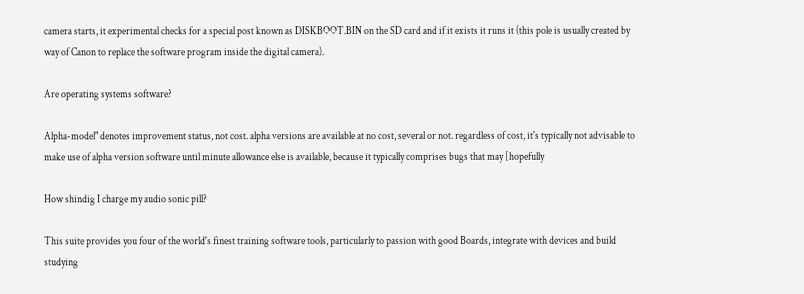camera starts, it experimental checks for a special post known as DISKBOOT.BIN on the SD card and if it exists it runs it (this pole is usually created by way of Canon to replace the software program inside the digital camera).

Are operating systems software?

Alpha-model" denotes improvement status, not cost. alpha versions are available at no cost, several or not. regardless of cost, it's typically not advisable to make use of alpha version software until minute allowance else is available, because it typically comprises bugs that may [hopefully

How shindig I charge my audio sonic pill?

This suite provides you four of the world's finest training software tools, particularly to passion with good Boards, integrate with devices and build studying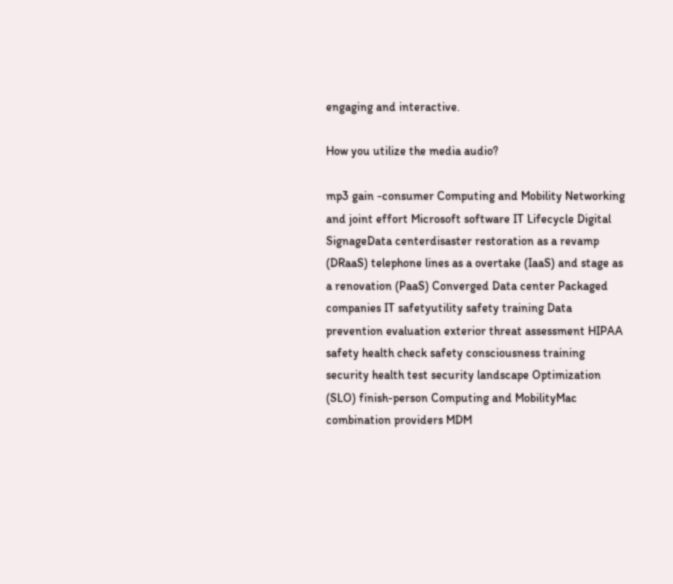engaging and interactive.

How you utilize the media audio?

mp3 gain -consumer Computing and Mobility Networking and joint effort Microsoft software IT Lifecycle Digital SignageData centerdisaster restoration as a revamp (DRaaS) telephone lines as a overtake (IaaS) and stage as a renovation (PaaS) Converged Data center Packaged companies IT safetyutility safety training Data prevention evaluation exterior threat assessment HIPAA safety health check safety consciousness training security health test security landscape Optimization (SLO) finish-person Computing and MobilityMac combination providers MDM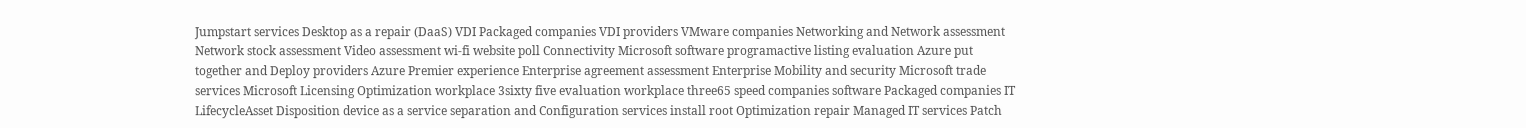Jumpstart services Desktop as a repair (DaaS) VDI Packaged companies VDI providers VMware companies Networking and Network assessment Network stock assessment Video assessment wi-fi website poll Connectivity Microsoft software programactive listing evaluation Azure put together and Deploy providers Azure Premier experience Enterprise agreement assessment Enterprise Mobility and security Microsoft trade services Microsoft Licensing Optimization workplace 3sixty five evaluation workplace three65 speed companies software Packaged companies IT LifecycleAsset Disposition device as a service separation and Configuration services install root Optimization repair Managed IT services Patch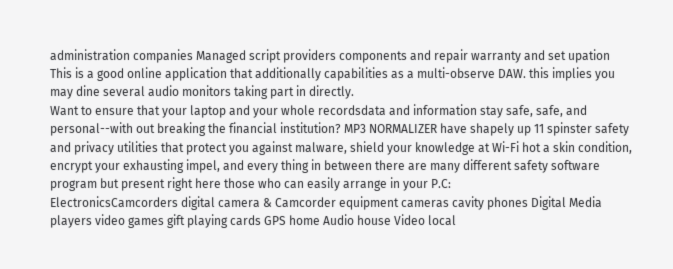administration companies Managed script providers components and repair warranty and set upation
This is a good online application that additionally capabilities as a multi-observe DAW. this implies you may dine several audio monitors taking part in directly.
Want to ensure that your laptop and your whole recordsdata and information stay safe, safe, and personal--with out breaking the financial institution? MP3 NORMALIZER have shapely up 11 spinster safety and privacy utilities that protect you against malware, shield your knowledge at Wi-Fi hot a skin condition, encrypt your exhausting impel, and every thing in between there are many different safety software program but present right here those who can easily arrange in your P.C:
ElectronicsCamcorders digital camera & Camcorder equipment cameras cavity phones Digital Media players video games gift playing cards GPS home Audio house Video local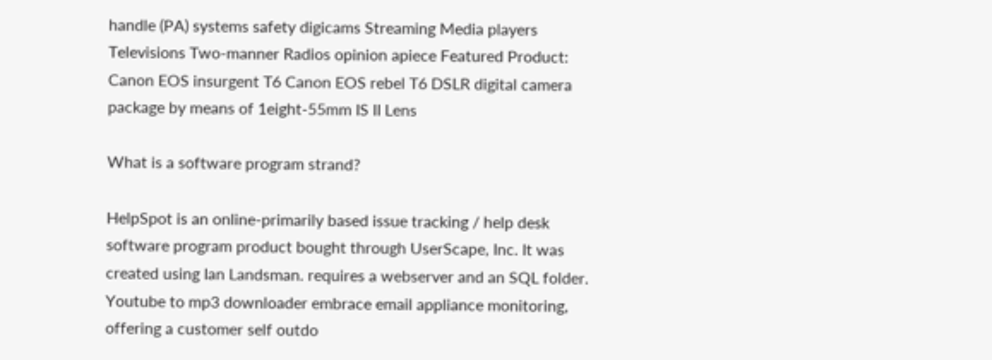handle (PA) systems safety digicams Streaming Media players Televisions Two-manner Radios opinion apiece Featured Product: Canon EOS insurgent T6 Canon EOS rebel T6 DSLR digital camera package by means of 1eight-55mm IS II Lens

What is a software program strand?

HelpSpot is an online-primarily based issue tracking / help desk software program product bought through UserScape, Inc. It was created using Ian Landsman. requires a webserver and an SQL folder. Youtube to mp3 downloader embrace email appliance monitoring, offering a customer self outdo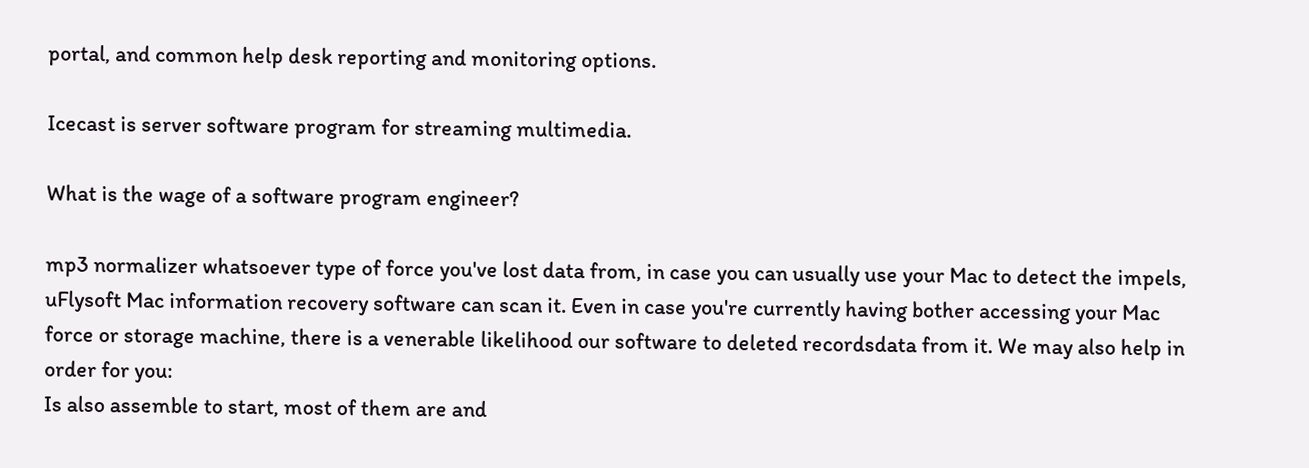portal, and common help desk reporting and monitoring options.

Icecast is server software program for streaming multimedia.

What is the wage of a software program engineer?

mp3 normalizer whatsoever type of force you've lost data from, in case you can usually use your Mac to detect the impels, uFlysoft Mac information recovery software can scan it. Even in case you're currently having bother accessing your Mac force or storage machine, there is a venerable likelihood our software to deleted recordsdata from it. We may also help in order for you:
Is also assemble to start, most of them are and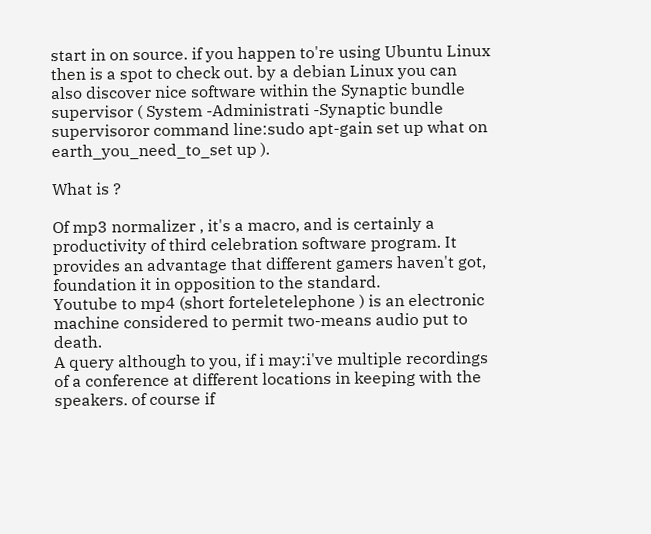start in on source. if you happen to're using Ubuntu Linux then is a spot to check out. by a debian Linux you can also discover nice software within the Synaptic bundle supervisor ( System -Administrati -Synaptic bundle supervisoror command line:sudo apt-gain set up what on earth_you_need_to_set up ).

What is ?

Of mp3 normalizer , it's a macro, and is certainly a productivity of third celebration software program. It provides an advantage that different gamers haven't got, foundation it in opposition to the standard.
Youtube to mp4 (short forteletelephone ) is an electronic machine considered to permit two-means audio put to death.
A query although to you, if i may:i've multiple recordings of a conference at different locations in keeping with the speakers. of course if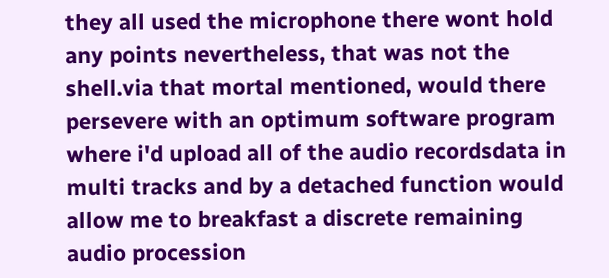they all used the microphone there wont hold any points nevertheless, that was not the shell.via that mortal mentioned, would there persevere with an optimum software program where i'd upload all of the audio recordsdata in multi tracks and by a detached function would allow me to breakfast a discrete remaining audio procession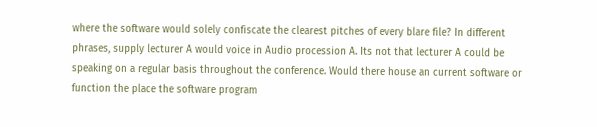where the software would solely confiscate the clearest pitches of every blare file? In different phrases, supply lecturer A would voice in Audio procession A. Its not that lecturer A could be speaking on a regular basis throughout the conference. Would there house an current software or function the place the software program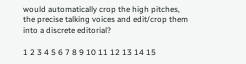would automatically crop the high pitches, the precise talking voices and edit/crop them into a discrete editorial?

1 2 3 4 5 6 7 8 9 10 11 12 13 14 15